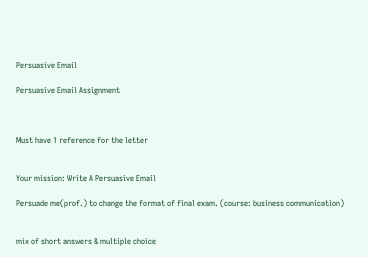Persuasive Email

Persuasive Email Assignment



Must have 1 reference for the letter


Your mission: Write A Persuasive Email

Persuade me(prof.) to change the format of final exam. (course: business communication)


mix of short answers & multiple choice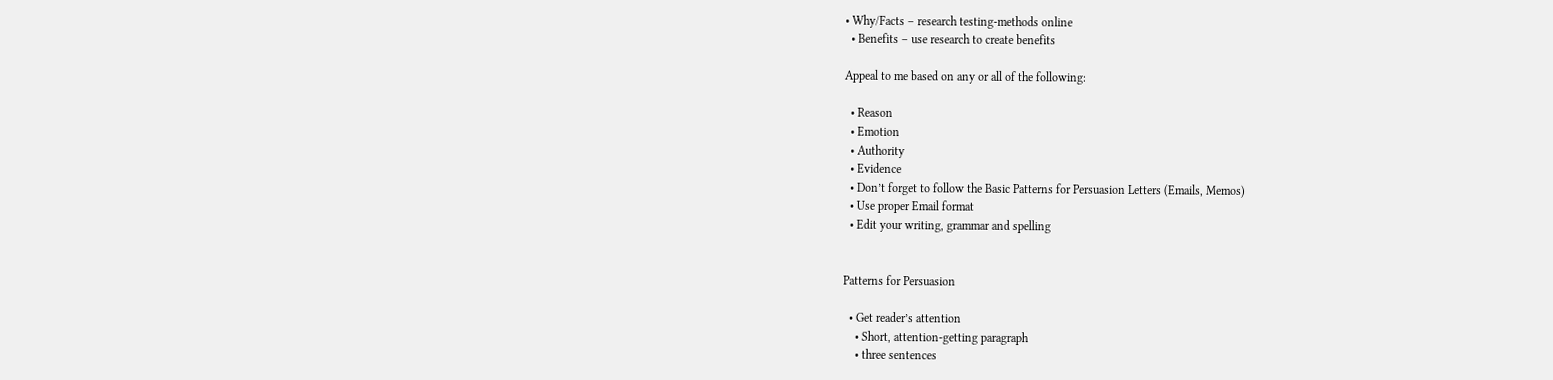• Why/Facts – research testing-methods online
  • Benefits – use research to create benefits

Appeal to me based on any or all of the following:

  • Reason
  • Emotion
  • Authority
  • Evidence
  • Don’t forget to follow the Basic Patterns for Persuasion Letters (Emails, Memos)
  • Use proper Email format
  • Edit your writing, grammar and spelling


Patterns for Persuasion

  • Get reader’s attention
    • Short, attention-getting paragraph
    • three sentences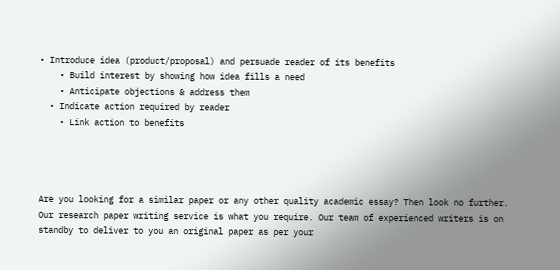• Introduce idea (product/proposal) and persuade reader of its benefits
    • Build interest by showing how idea fills a need
    • Anticipate objections & address them
  • Indicate action required by reader
    • Link action to benefits




Are you looking for a similar paper or any other quality academic essay? Then look no further. Our research paper writing service is what you require. Our team of experienced writers is on standby to deliver to you an original paper as per your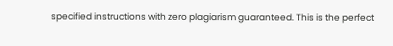specified instructions with zero plagiarism guaranteed. This is the perfect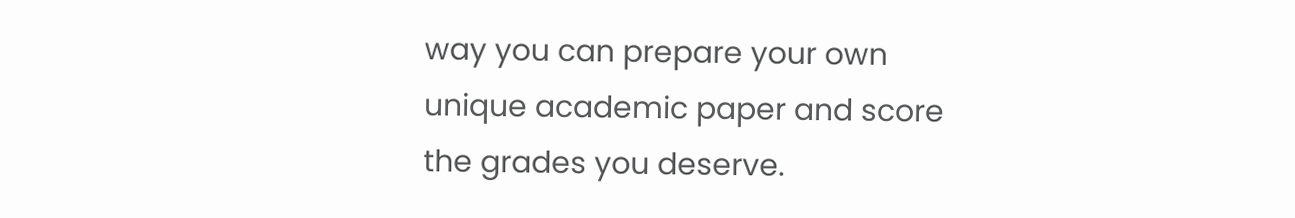way you can prepare your own unique academic paper and score the grades you deserve.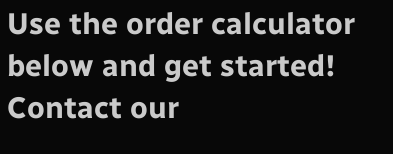Use the order calculator below and get started! Contact our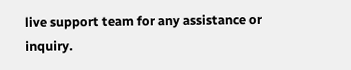live support team for any assistance or inquiry.